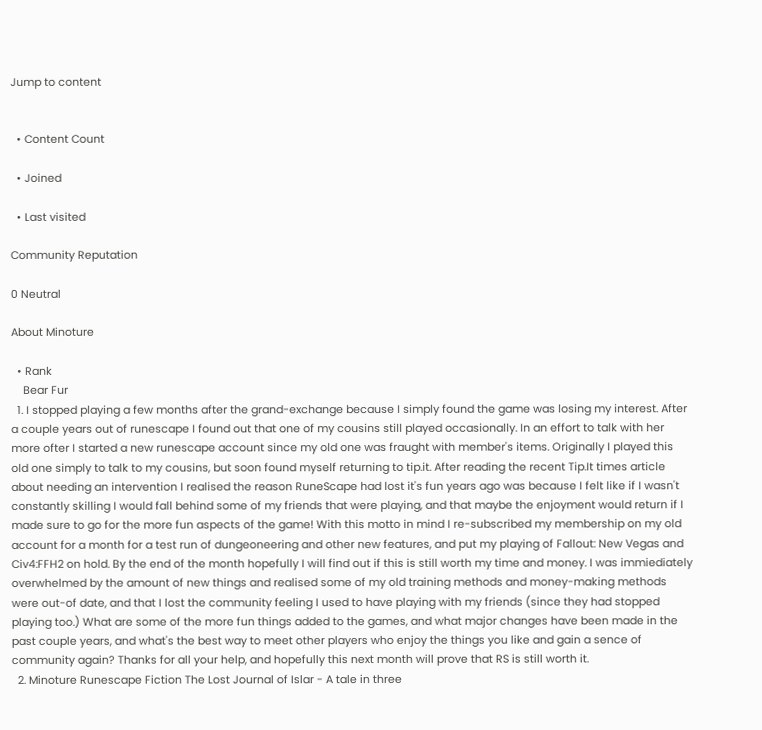Jump to content


  • Content Count

  • Joined

  • Last visited

Community Reputation

0 Neutral

About Minoture

  • Rank
    Bear Fur
  1. I stopped playing a few months after the grand-exchange because I simply found the game was losing my interest. After a couple years out of runescape I found out that one of my cousins still played occasionally. In an effort to talk with her more ofter I started a new runescape account since my old one was fraught with member's items. Originally I played this old one simply to talk to my cousins, but soon found myself returning to tip.it. After reading the recent Tip.It times article about needing an intervention I realised the reason RuneScape had lost it's fun years ago was because I felt like if I wasn't constantly skilling I would fall behind some of my friends that were playing, and that maybe the enjoyment would return if I made sure to go for the more fun aspects of the game! With this motto in mind I re-subscribed my membership on my old account for a month for a test run of dungeoneering and other new features, and put my playing of Fallout: New Vegas and Civ4:FFH2 on hold. By the end of the month hopefully I will find out if this is still worth my time and money. I was immiediately overwhelmed by the amount of new things and realised some of my old training methods and money-making methods were out-of date, and that I lost the community feeling I used to have playing with my friends (since they had stopped playing too.) What are some of the more fun things added to the games, and what major changes have been made in the past couple years, and what's the best way to meet other players who enjoy the things you like and gain a sence of community again? Thanks for all your help, and hopefully this next month will prove that RS is still worth it.
  2. Minoture Runescape Fiction The Lost Journal of Islar - A tale in three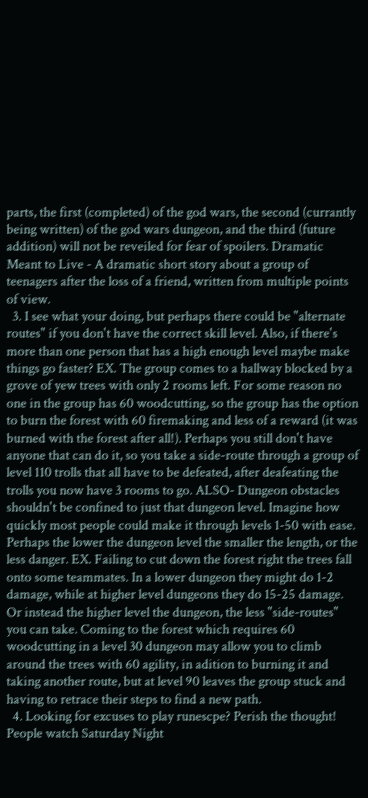parts, the first (completed) of the god wars, the second (currantly being written) of the god wars dungeon, and the third (future addition) will not be reveiled for fear of spoilers. Dramatic Meant to Live - A dramatic short story about a group of teenagers after the loss of a friend, written from multiple points of view.
  3. I see what your doing, but perhaps there could be "alternate routes" if you don't have the correct skill level. Also, if there's more than one person that has a high enough level maybe make things go faster? EX. The group comes to a hallway blocked by a grove of yew trees with only 2 rooms left. For some reason no one in the group has 60 woodcutting, so the group has the option to burn the forest with 60 firemaking and less of a reward (it was burned with the forest after all!). Perhaps you still don't have anyone that can do it, so you take a side-route through a group of level 110 trolls that all have to be defeated, after deafeating the trolls you now have 3 rooms to go. ALSO- Dungeon obstacles shouldn't be confined to just that dungeon level. Imagine how quickly most people could make it through levels 1-50 with ease. Perhaps the lower the dungeon level the smaller the length, or the less danger. EX. Failing to cut down the forest right the trees fall onto some teammates. In a lower dungeon they might do 1-2 damage, while at higher level dungeons they do 15-25 damage. Or instead the higher level the dungeon, the less "side-routes" you can take. Coming to the forest which requires 60 woodcutting in a level 30 dungeon may allow you to climb around the trees with 60 agility, in adition to burning it and taking another route, but at level 90 leaves the group stuck and having to retrace their steps to find a new path.
  4. Looking for excuses to play runescpe? Perish the thought! People watch Saturday Night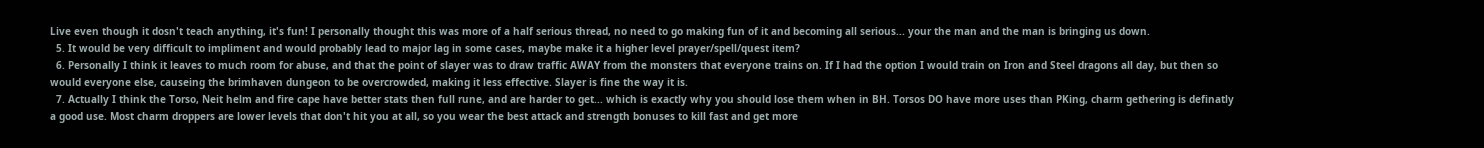Live even though it dosn't teach anything, it's fun! I personally thought this was more of a half serious thread, no need to go making fun of it and becoming all serious... your the man and the man is bringing us down.
  5. It would be very difficult to impliment and would probably lead to major lag in some cases, maybe make it a higher level prayer/spell/quest item?
  6. Personally I think it leaves to much room for abuse, and that the point of slayer was to draw traffic AWAY from the monsters that everyone trains on. If I had the option I would train on Iron and Steel dragons all day, but then so would everyone else, causeing the brimhaven dungeon to be overcrowded, making it less effective. Slayer is fine the way it is.
  7. Actually I think the Torso, Neit helm and fire cape have better stats then full rune, and are harder to get... which is exactly why you should lose them when in BH. Torsos DO have more uses than PKing, charm gethering is definatly a good use. Most charm droppers are lower levels that don't hit you at all, so you wear the best attack and strength bonuses to kill fast and get more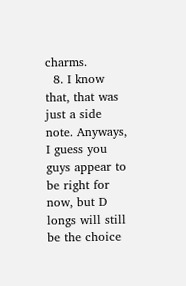charms.
  8. I know that, that was just a side note. Anyways, I guess you guys appear to be right for now, but D longs will still be the choice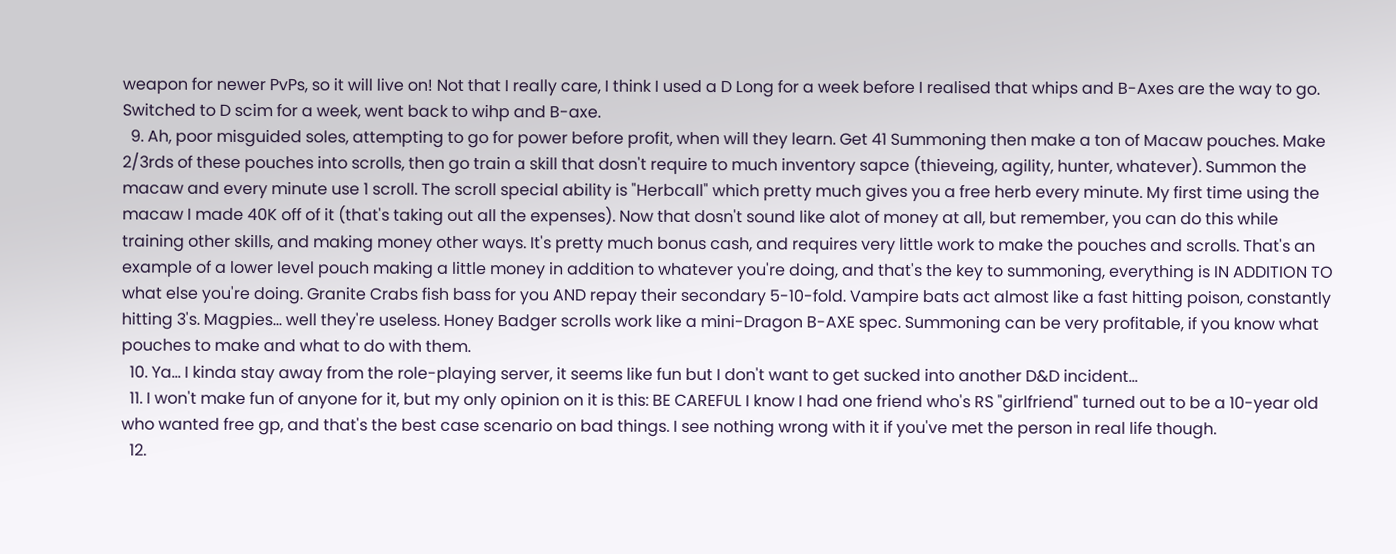weapon for newer PvPs, so it will live on! Not that I really care, I think I used a D Long for a week before I realised that whips and B-Axes are the way to go. Switched to D scim for a week, went back to wihp and B-axe.
  9. Ah, poor misguided soles, attempting to go for power before profit, when will they learn. Get 41 Summoning then make a ton of Macaw pouches. Make 2/3rds of these pouches into scrolls, then go train a skill that dosn't require to much inventory sapce (thieveing, agility, hunter, whatever). Summon the macaw and every minute use 1 scroll. The scroll special ability is "Herbcall" which pretty much gives you a free herb every minute. My first time using the macaw I made 40K off of it (that's taking out all the expenses). Now that dosn't sound like alot of money at all, but remember, you can do this while training other skills, and making money other ways. It's pretty much bonus cash, and requires very little work to make the pouches and scrolls. That's an example of a lower level pouch making a little money in addition to whatever you're doing, and that's the key to summoning, everything is IN ADDITION TO what else you're doing. Granite Crabs fish bass for you AND repay their secondary 5-10-fold. Vampire bats act almost like a fast hitting poison, constantly hitting 3's. Magpies... well they're useless. Honey Badger scrolls work like a mini-Dragon B-AXE spec. Summoning can be very profitable, if you know what pouches to make and what to do with them.
  10. Ya... I kinda stay away from the role-playing server, it seems like fun but I don't want to get sucked into another D&D incident...
  11. I won't make fun of anyone for it, but my only opinion on it is this: BE CAREFUL I know I had one friend who's RS "girlfriend" turned out to be a 10-year old who wanted free gp, and that's the best case scenario on bad things. I see nothing wrong with it if you've met the person in real life though.
  12.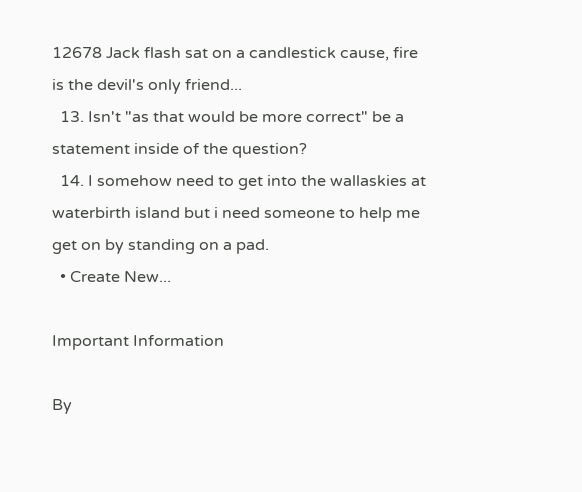12678 Jack flash sat on a candlestick cause, fire is the devil's only friend...
  13. Isn't "as that would be more correct" be a statement inside of the question?
  14. I somehow need to get into the wallaskies at waterbirth island but i need someone to help me get on by standing on a pad.
  • Create New...

Important Information

By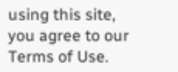using this site, you agree to our Terms of Use.